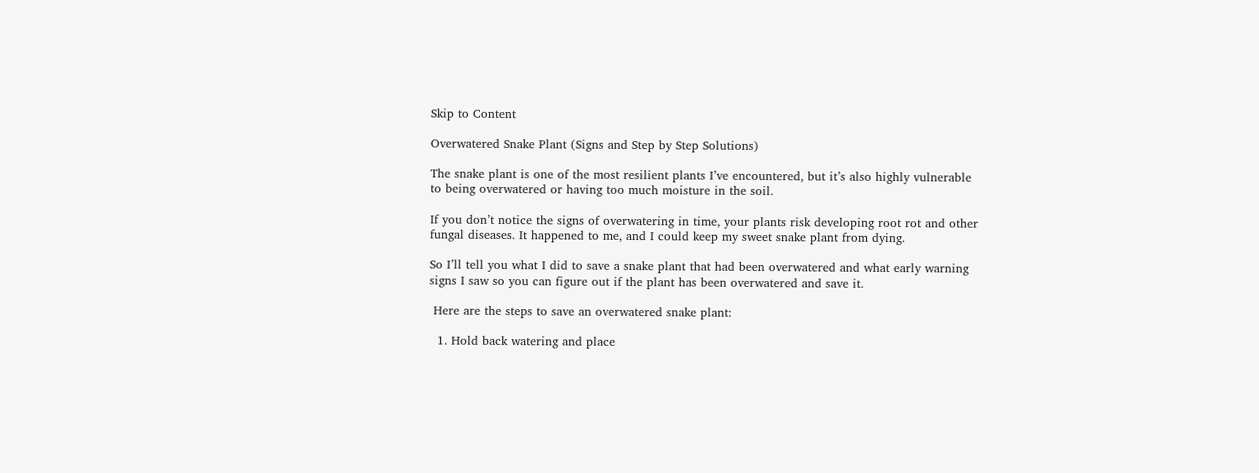Skip to Content

Overwatered Snake Plant (Signs and Step by Step Solutions)

The snake plant is one of the most resilient plants I’ve encountered, but it’s also highly vulnerable to being overwatered or having too much moisture in the soil.

If you don’t notice the signs of overwatering in time, your plants risk developing root rot and other fungal diseases. It happened to me, and I could keep my sweet snake plant from dying.

So I’ll tell you what I did to save a snake plant that had been overwatered and what early warning signs I saw so you can figure out if the plant has been overwatered and save it.

 Here are the steps to save an overwatered snake plant:

  1. Hold back watering and place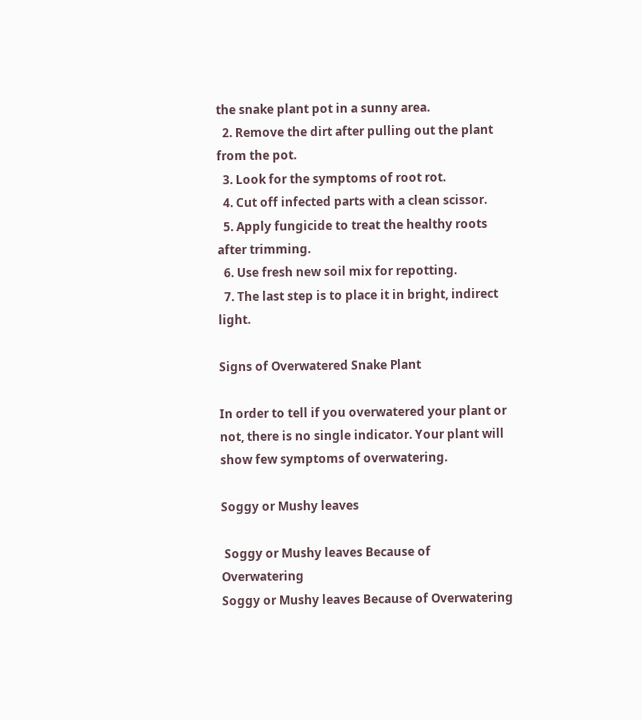the snake plant pot in a sunny area.
  2. Remove the dirt after pulling out the plant from the pot.
  3. Look for the symptoms of root rot.
  4. Cut off infected parts with a clean scissor.
  5. Apply fungicide to treat the healthy roots after trimming.
  6. Use fresh new soil mix for repotting.
  7. The last step is to place it in bright, indirect light.

Signs of Overwatered Snake Plant

In order to tell if you overwatered your plant or not, there is no single indicator. Your plant will show few symptoms of overwatering.

Soggy or Mushy leaves

 Soggy or Mushy leaves Because of Overwatering
Soggy or Mushy leaves Because of Overwatering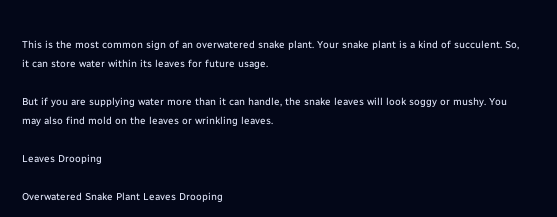This is the most common sign of an overwatered snake plant. Your snake plant is a kind of succulent. So, it can store water within its leaves for future usage.

But if you are supplying water more than it can handle, the snake leaves will look soggy or mushy. You may also find mold on the leaves or wrinkling leaves.

Leaves Drooping

Overwatered Snake Plant Leaves Drooping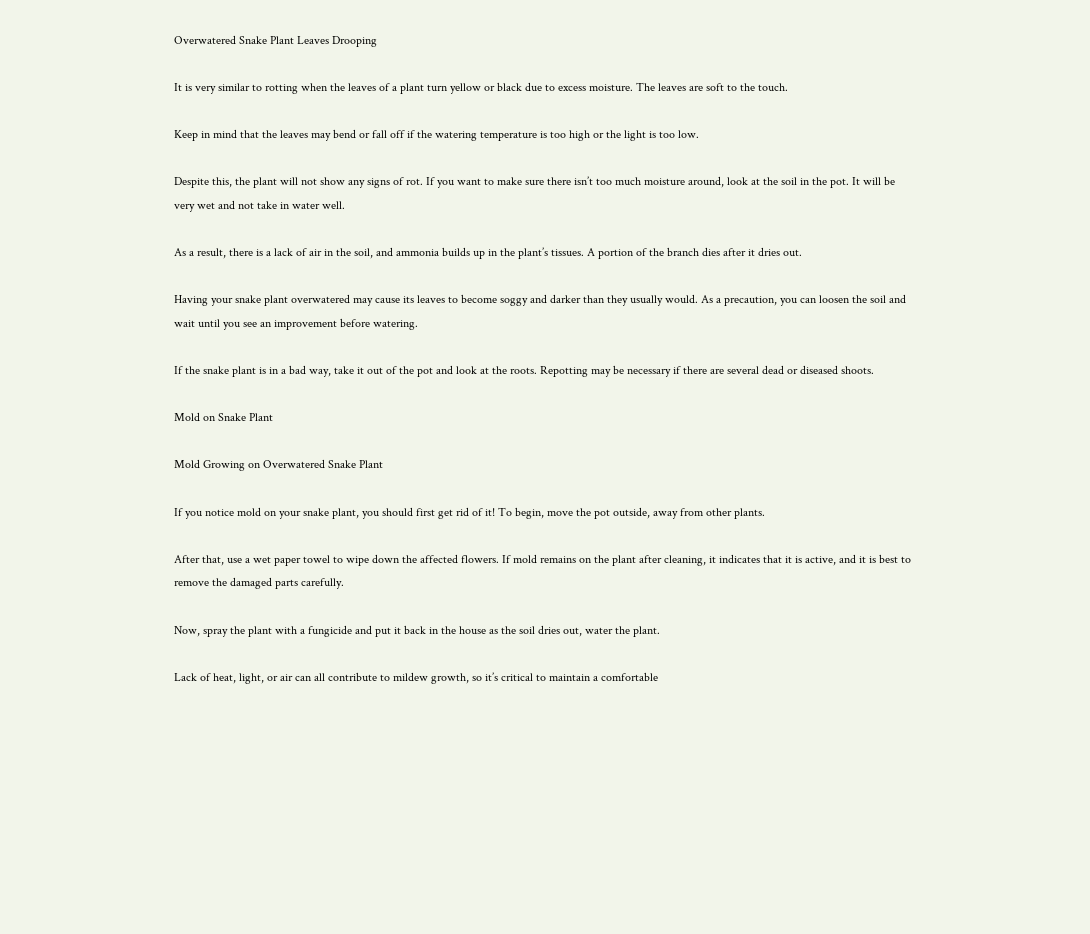Overwatered Snake Plant Leaves Drooping

It is very similar to rotting when the leaves of a plant turn yellow or black due to excess moisture. The leaves are soft to the touch.

Keep in mind that the leaves may bend or fall off if the watering temperature is too high or the light is too low.

Despite this, the plant will not show any signs of rot. If you want to make sure there isn’t too much moisture around, look at the soil in the pot. It will be very wet and not take in water well.

As a result, there is a lack of air in the soil, and ammonia builds up in the plant’s tissues. A portion of the branch dies after it dries out.

Having your snake plant overwatered may cause its leaves to become soggy and darker than they usually would. As a precaution, you can loosen the soil and wait until you see an improvement before watering.

If the snake plant is in a bad way, take it out of the pot and look at the roots. Repotting may be necessary if there are several dead or diseased shoots.

Mold on Snake Plant

Mold Growing on Overwatered Snake Plant

If you notice mold on your snake plant, you should first get rid of it! To begin, move the pot outside, away from other plants.

After that, use a wet paper towel to wipe down the affected flowers. If mold remains on the plant after cleaning, it indicates that it is active, and it is best to remove the damaged parts carefully.

Now, spray the plant with a fungicide and put it back in the house as the soil dries out, water the plant.

Lack of heat, light, or air can all contribute to mildew growth, so it’s critical to maintain a comfortable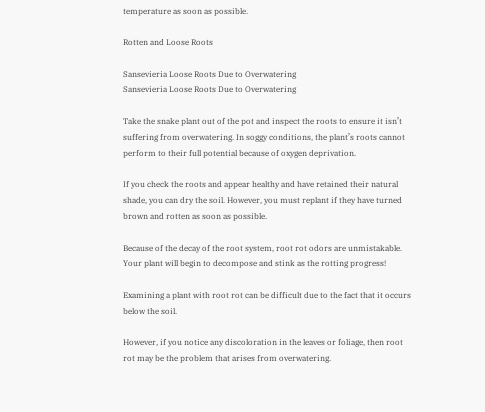temperature as soon as possible.

Rotten and Loose Roots

Sansevieria Loose Roots Due to Overwatering
Sansevieria Loose Roots Due to Overwatering

Take the snake plant out of the pot and inspect the roots to ensure it isn’t suffering from overwatering. In soggy conditions, the plant’s roots cannot perform to their full potential because of oxygen deprivation.

If you check the roots and appear healthy and have retained their natural shade, you can dry the soil. However, you must replant if they have turned brown and rotten as soon as possible.

Because of the decay of the root system, root rot odors are unmistakable. Your plant will begin to decompose and stink as the rotting progress!

Examining a plant with root rot can be difficult due to the fact that it occurs below the soil.

However, if you notice any discoloration in the leaves or foliage, then root rot may be the problem that arises from overwatering.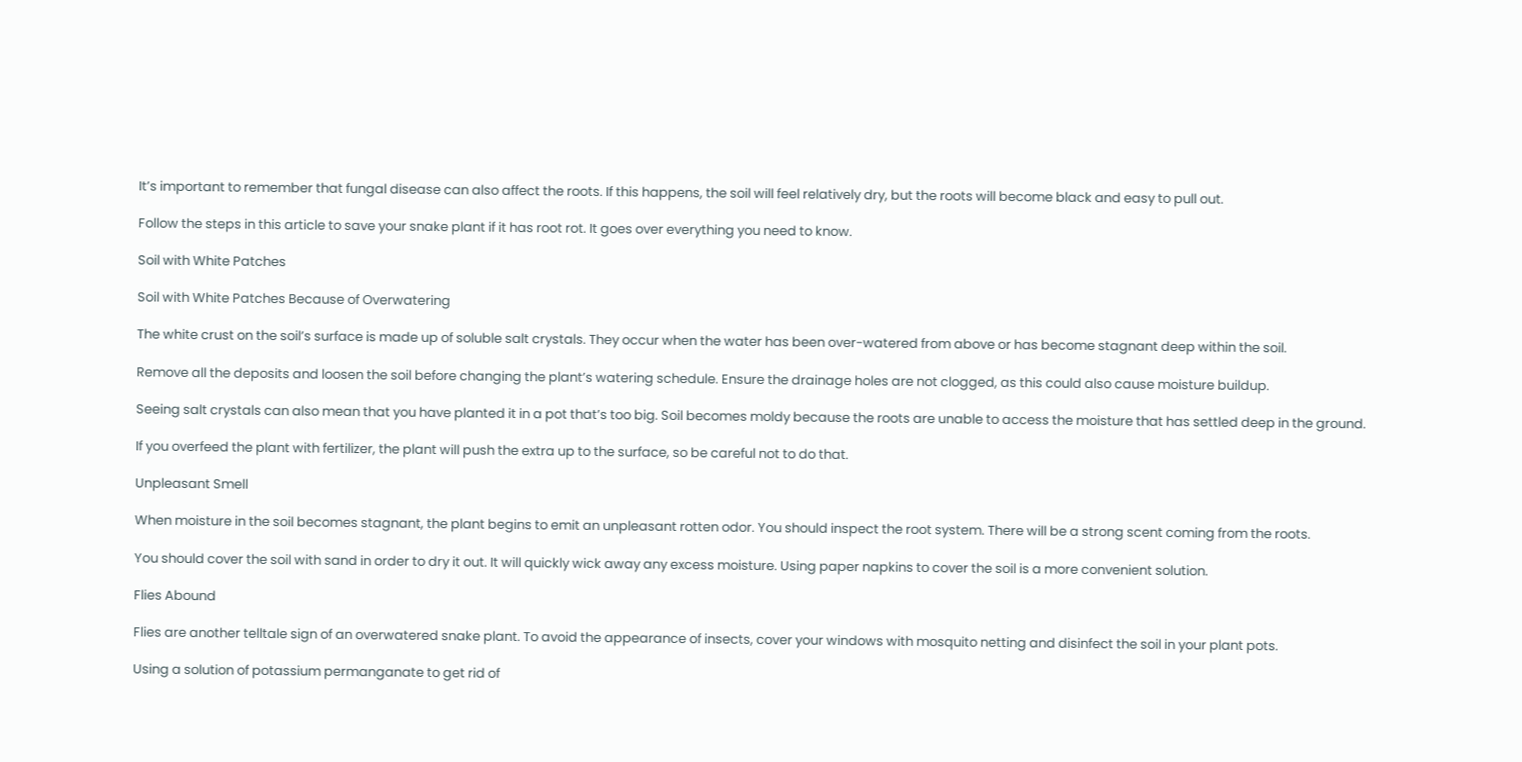It’s important to remember that fungal disease can also affect the roots. If this happens, the soil will feel relatively dry, but the roots will become black and easy to pull out.

Follow the steps in this article to save your snake plant if it has root rot. It goes over everything you need to know.

Soil with White Patches

Soil with White Patches Because of Overwatering

The white crust on the soil’s surface is made up of soluble salt crystals. They occur when the water has been over-watered from above or has become stagnant deep within the soil.

Remove all the deposits and loosen the soil before changing the plant’s watering schedule. Ensure the drainage holes are not clogged, as this could also cause moisture buildup.

Seeing salt crystals can also mean that you have planted it in a pot that’s too big. Soil becomes moldy because the roots are unable to access the moisture that has settled deep in the ground.

If you overfeed the plant with fertilizer, the plant will push the extra up to the surface, so be careful not to do that.

Unpleasant Smell

When moisture in the soil becomes stagnant, the plant begins to emit an unpleasant rotten odor. You should inspect the root system. There will be a strong scent coming from the roots.

You should cover the soil with sand in order to dry it out. It will quickly wick away any excess moisture. Using paper napkins to cover the soil is a more convenient solution.

Flies Abound

Flies are another telltale sign of an overwatered snake plant. To avoid the appearance of insects, cover your windows with mosquito netting and disinfect the soil in your plant pots.

Using a solution of potassium permanganate to get rid of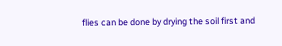flies can be done by drying the soil first and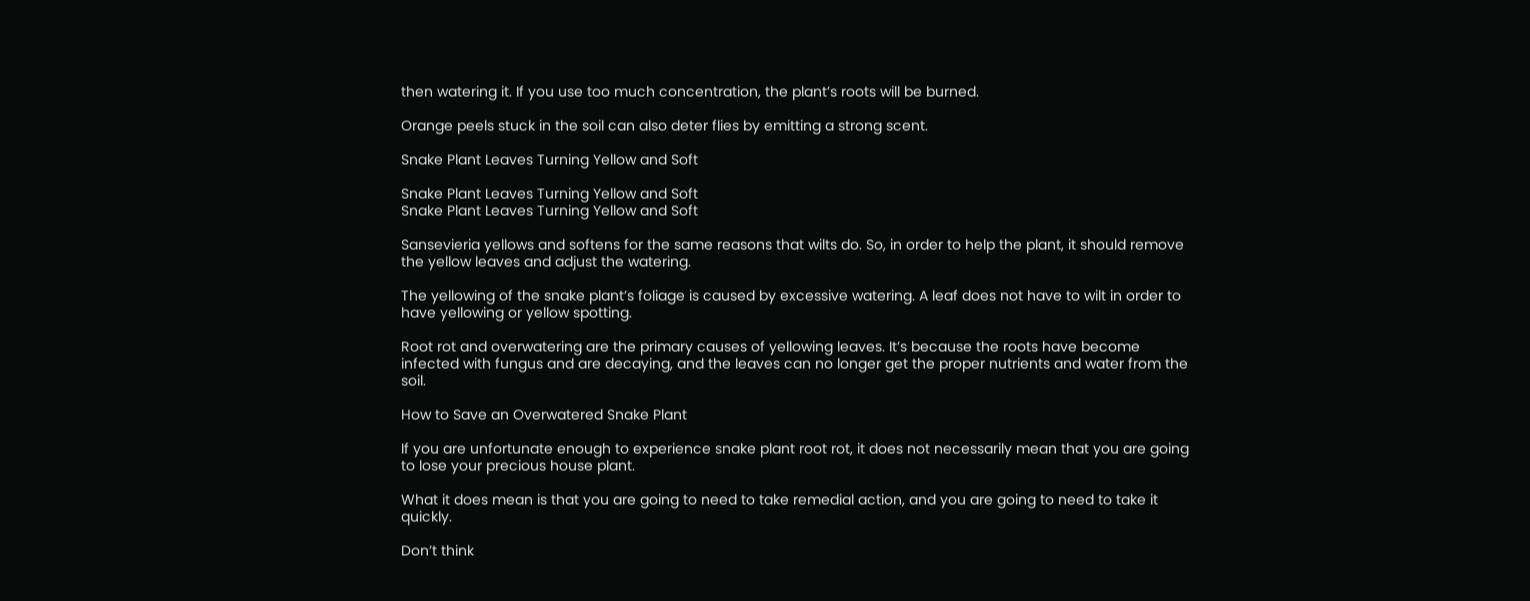then watering it. If you use too much concentration, the plant’s roots will be burned.

Orange peels stuck in the soil can also deter flies by emitting a strong scent.

Snake Plant Leaves Turning Yellow and Soft

Snake Plant Leaves Turning Yellow and Soft
Snake Plant Leaves Turning Yellow and Soft

Sansevieria yellows and softens for the same reasons that wilts do. So, in order to help the plant, it should remove the yellow leaves and adjust the watering.

The yellowing of the snake plant’s foliage is caused by excessive watering. A leaf does not have to wilt in order to have yellowing or yellow spotting.

Root rot and overwatering are the primary causes of yellowing leaves. It’s because the roots have become infected with fungus and are decaying, and the leaves can no longer get the proper nutrients and water from the soil.

How to Save an Overwatered Snake Plant

If you are unfortunate enough to experience snake plant root rot, it does not necessarily mean that you are going to lose your precious house plant.

What it does mean is that you are going to need to take remedial action, and you are going to need to take it quickly.

Don’t think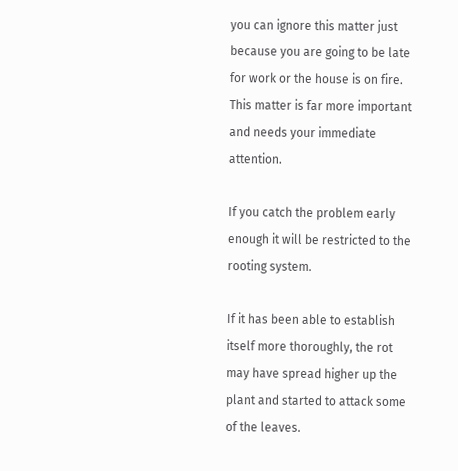you can ignore this matter just because you are going to be late for work or the house is on fire. This matter is far more important and needs your immediate attention.

If you catch the problem early enough it will be restricted to the rooting system.

If it has been able to establish itself more thoroughly, the rot may have spread higher up the plant and started to attack some of the leaves.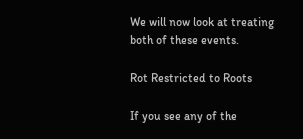We will now look at treating both of these events.

Rot Restricted to Roots

If you see any of the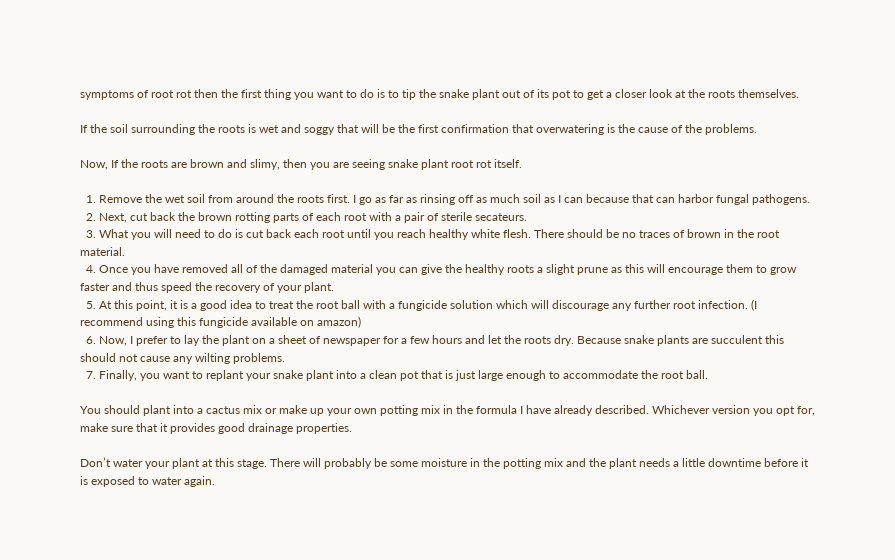symptoms of root rot then the first thing you want to do is to tip the snake plant out of its pot to get a closer look at the roots themselves.

If the soil surrounding the roots is wet and soggy that will be the first confirmation that overwatering is the cause of the problems.

Now, If the roots are brown and slimy, then you are seeing snake plant root rot itself.

  1. Remove the wet soil from around the roots first. I go as far as rinsing off as much soil as I can because that can harbor fungal pathogens.
  2. Next, cut back the brown rotting parts of each root with a pair of sterile secateurs.
  3. What you will need to do is cut back each root until you reach healthy white flesh. There should be no traces of brown in the root material.
  4. Once you have removed all of the damaged material you can give the healthy roots a slight prune as this will encourage them to grow faster and thus speed the recovery of your plant.
  5. At this point, it is a good idea to treat the root ball with a fungicide solution which will discourage any further root infection. (I recommend using this fungicide available on amazon)
  6. Now, I prefer to lay the plant on a sheet of newspaper for a few hours and let the roots dry. Because snake plants are succulent this should not cause any wilting problems.
  7. Finally, you want to replant your snake plant into a clean pot that is just large enough to accommodate the root ball.

You should plant into a cactus mix or make up your own potting mix in the formula I have already described. Whichever version you opt for, make sure that it provides good drainage properties.

Don’t water your plant at this stage. There will probably be some moisture in the potting mix and the plant needs a little downtime before it is exposed to water again.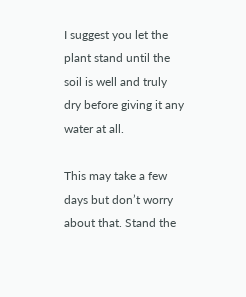I suggest you let the plant stand until the soil is well and truly dry before giving it any water at all.

This may take a few days but don’t worry about that. Stand the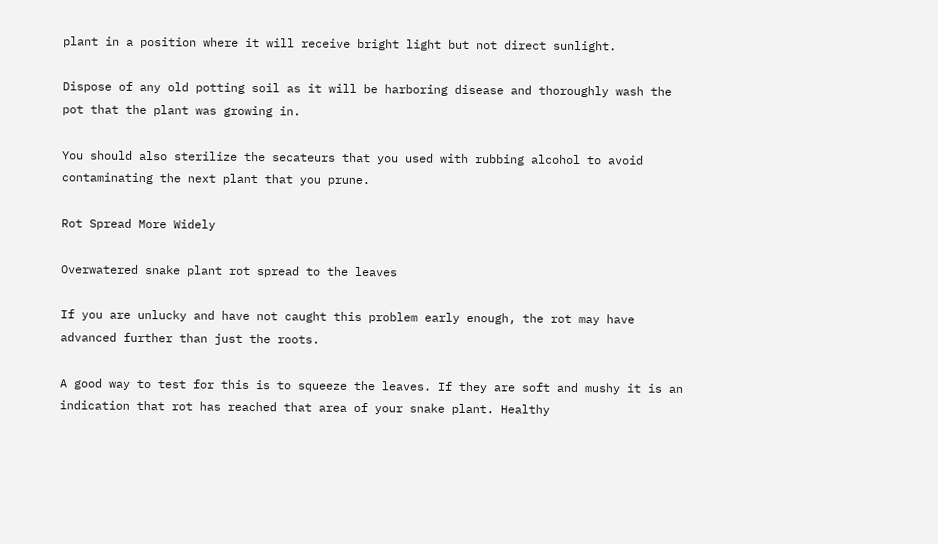plant in a position where it will receive bright light but not direct sunlight.

Dispose of any old potting soil as it will be harboring disease and thoroughly wash the pot that the plant was growing in.

You should also sterilize the secateurs that you used with rubbing alcohol to avoid contaminating the next plant that you prune.

Rot Spread More Widely

Overwatered snake plant rot spread to the leaves

If you are unlucky and have not caught this problem early enough, the rot may have advanced further than just the roots.

A good way to test for this is to squeeze the leaves. If they are soft and mushy it is an indication that rot has reached that area of your snake plant. Healthy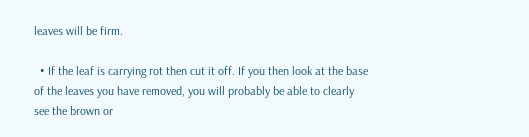leaves will be firm.

  • If the leaf is carrying rot then cut it off. If you then look at the base of the leaves you have removed, you will probably be able to clearly see the brown or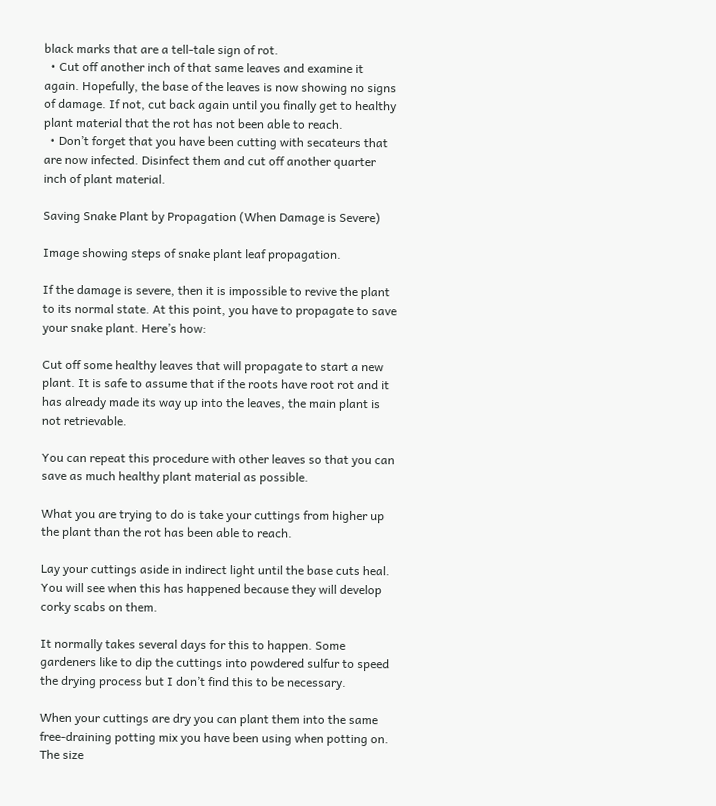black marks that are a tell-tale sign of rot.
  • Cut off another inch of that same leaves and examine it again. Hopefully, the base of the leaves is now showing no signs of damage. If not, cut back again until you finally get to healthy plant material that the rot has not been able to reach.
  • Don’t forget that you have been cutting with secateurs that are now infected. Disinfect them and cut off another quarter inch of plant material.

Saving Snake Plant by Propagation (When Damage is Severe)

Image showing steps of snake plant leaf propagation.

If the damage is severe, then it is impossible to revive the plant to its normal state. At this point, you have to propagate to save your snake plant. Here’s how:

Cut off some healthy leaves that will propagate to start a new plant. It is safe to assume that if the roots have root rot and it has already made its way up into the leaves, the main plant is not retrievable.

You can repeat this procedure with other leaves so that you can save as much healthy plant material as possible.

What you are trying to do is take your cuttings from higher up the plant than the rot has been able to reach.

Lay your cuttings aside in indirect light until the base cuts heal. You will see when this has happened because they will develop corky scabs on them.

It normally takes several days for this to happen. Some gardeners like to dip the cuttings into powdered sulfur to speed the drying process but I don’t find this to be necessary.

When your cuttings are dry you can plant them into the same free-draining potting mix you have been using when potting on. The size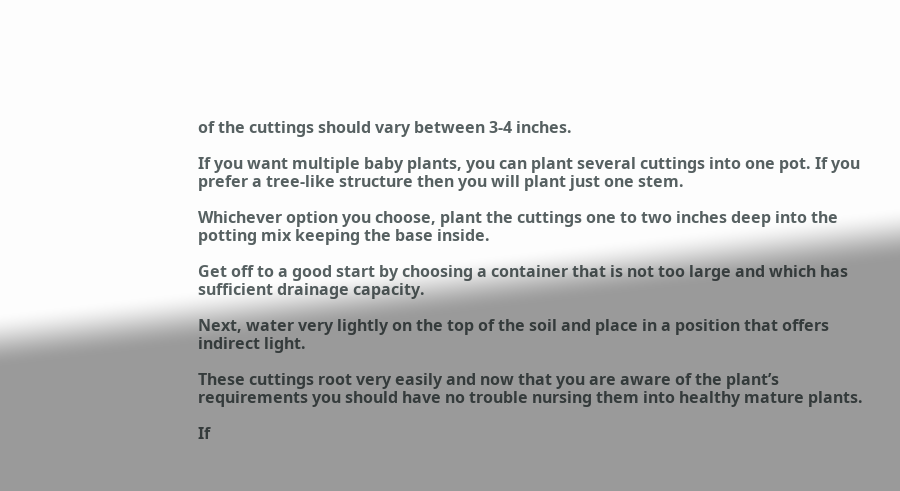of the cuttings should vary between 3-4 inches.

If you want multiple baby plants, you can plant several cuttings into one pot. If you prefer a tree-like structure then you will plant just one stem.

Whichever option you choose, plant the cuttings one to two inches deep into the potting mix keeping the base inside.

Get off to a good start by choosing a container that is not too large and which has sufficient drainage capacity.

Next, water very lightly on the top of the soil and place in a position that offers indirect light.

These cuttings root very easily and now that you are aware of the plant’s requirements you should have no trouble nursing them into healthy mature plants.

If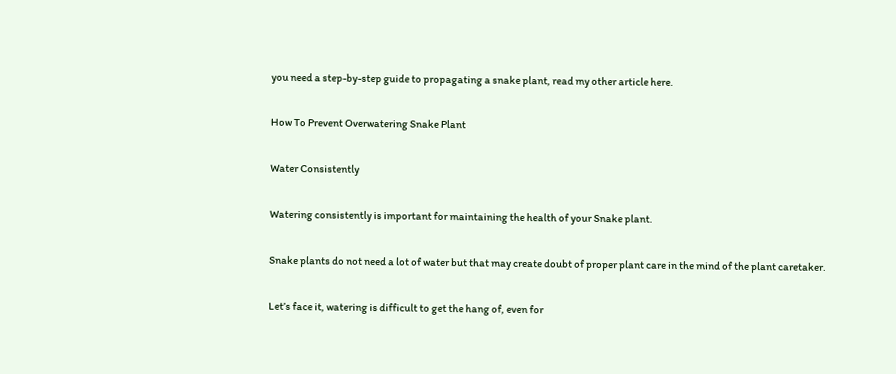you need a step-by-step guide to propagating a snake plant, read my other article here.

How To Prevent Overwatering Snake Plant

Water Consistently

Watering consistently is important for maintaining the health of your Snake plant.

Snake plants do not need a lot of water but that may create doubt of proper plant care in the mind of the plant caretaker.

Let’s face it, watering is difficult to get the hang of, even for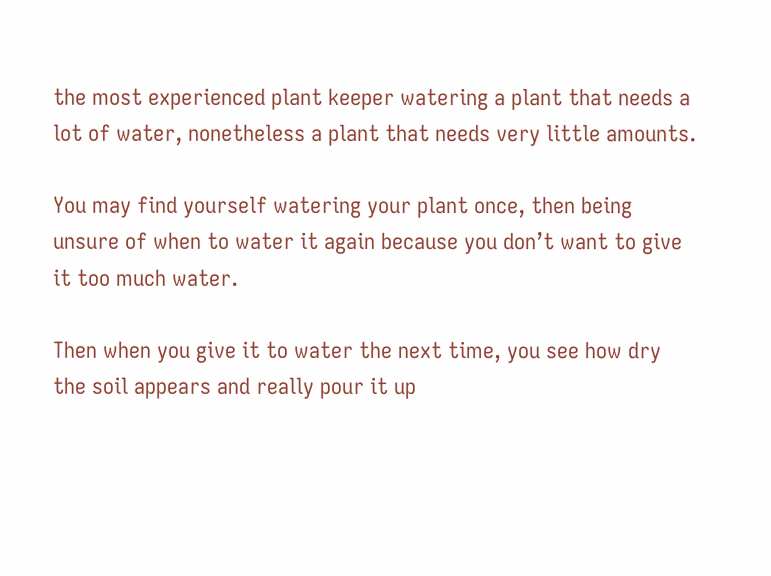the most experienced plant keeper watering a plant that needs a lot of water, nonetheless a plant that needs very little amounts.

You may find yourself watering your plant once, then being unsure of when to water it again because you don’t want to give it too much water.

Then when you give it to water the next time, you see how dry the soil appears and really pour it up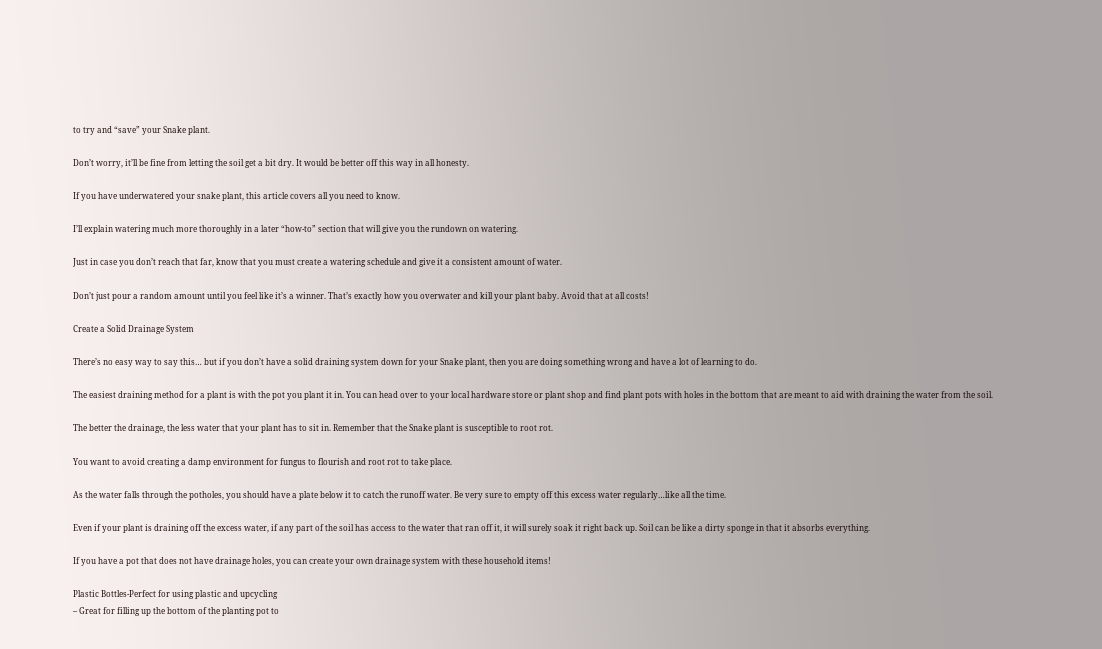to try and “save” your Snake plant.

Don’t worry, it’ll be fine from letting the soil get a bit dry. It would be better off this way in all honesty.

If you have underwatered your snake plant, this article covers all you need to know.

I’ll explain watering much more thoroughly in a later “how-to” section that will give you the rundown on watering.

Just in case you don’t reach that far, know that you must create a watering schedule and give it a consistent amount of water.

Don’t just pour a random amount until you feel like it’s a winner. That’s exactly how you overwater and kill your plant baby. Avoid that at all costs!

Create a Solid Drainage System

There’s no easy way to say this… but if you don’t have a solid draining system down for your Snake plant, then you are doing something wrong and have a lot of learning to do.

The easiest draining method for a plant is with the pot you plant it in. You can head over to your local hardware store or plant shop and find plant pots with holes in the bottom that are meant to aid with draining the water from the soil.

The better the drainage, the less water that your plant has to sit in. Remember that the Snake plant is susceptible to root rot.

You want to avoid creating a damp environment for fungus to flourish and root rot to take place.

As the water falls through the potholes, you should have a plate below it to catch the runoff water. Be very sure to empty off this excess water regularly…like all the time.

Even if your plant is draining off the excess water, if any part of the soil has access to the water that ran off it, it will surely soak it right back up. Soil can be like a dirty sponge in that it absorbs everything.

If you have a pot that does not have drainage holes, you can create your own drainage system with these household items!

Plastic Bottles-Perfect for using plastic and upcycling
– Great for filling up the bottom of the planting pot to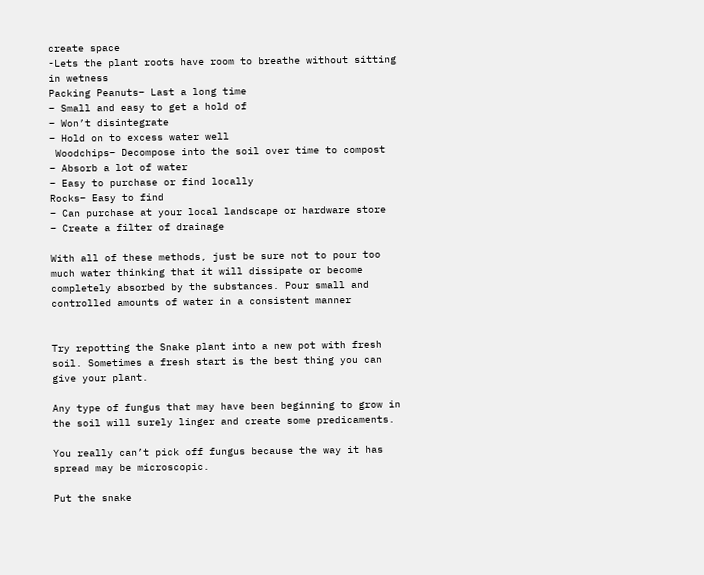create space
-Lets the plant roots have room to breathe without sitting in wetness
Packing Peanuts– Last a long time
– Small and easy to get a hold of
– Won’t disintegrate
– Hold on to excess water well
 Woodchips– Decompose into the soil over time to compost
– Absorb a lot of water
– Easy to purchase or find locally
Rocks– Easy to find
– Can purchase at your local landscape or hardware store
– Create a filter of drainage

With all of these methods, just be sure not to pour too much water thinking that it will dissipate or become completely absorbed by the substances. Pour small and controlled amounts of water in a consistent manner


Try repotting the Snake plant into a new pot with fresh soil. Sometimes a fresh start is the best thing you can give your plant.

Any type of fungus that may have been beginning to grow in the soil will surely linger and create some predicaments.

You really can’t pick off fungus because the way it has spread may be microscopic.

Put the snake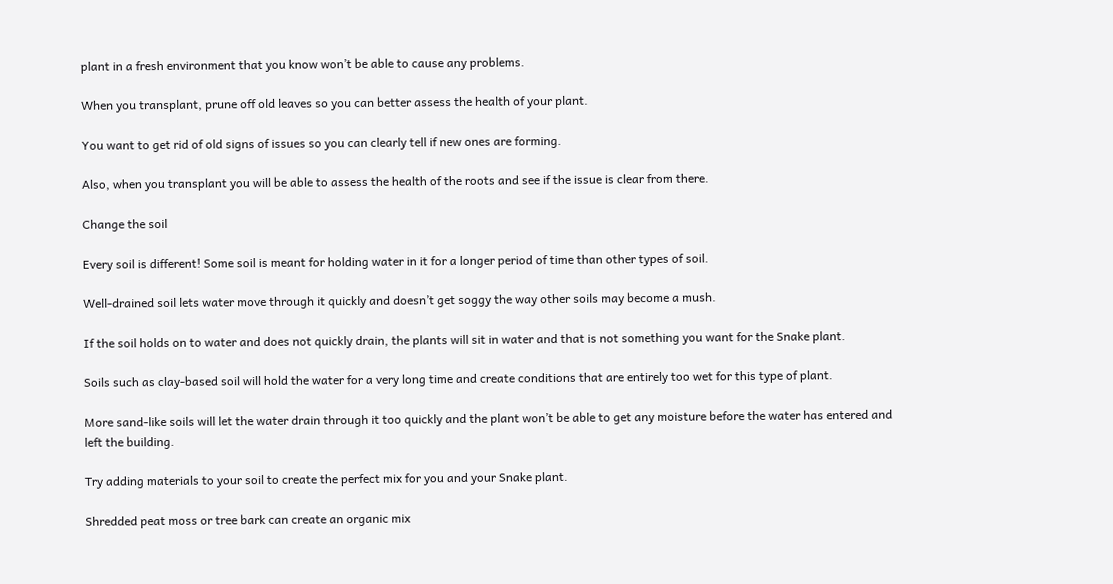plant in a fresh environment that you know won’t be able to cause any problems.

When you transplant, prune off old leaves so you can better assess the health of your plant.

You want to get rid of old signs of issues so you can clearly tell if new ones are forming.

Also, when you transplant you will be able to assess the health of the roots and see if the issue is clear from there.

Change the soil

Every soil is different! Some soil is meant for holding water in it for a longer period of time than other types of soil.

Well-drained soil lets water move through it quickly and doesn’t get soggy the way other soils may become a mush.

If the soil holds on to water and does not quickly drain, the plants will sit in water and that is not something you want for the Snake plant.

Soils such as clay-based soil will hold the water for a very long time and create conditions that are entirely too wet for this type of plant.

More sand-like soils will let the water drain through it too quickly and the plant won’t be able to get any moisture before the water has entered and left the building.

Try adding materials to your soil to create the perfect mix for you and your Snake plant.

Shredded peat moss or tree bark can create an organic mix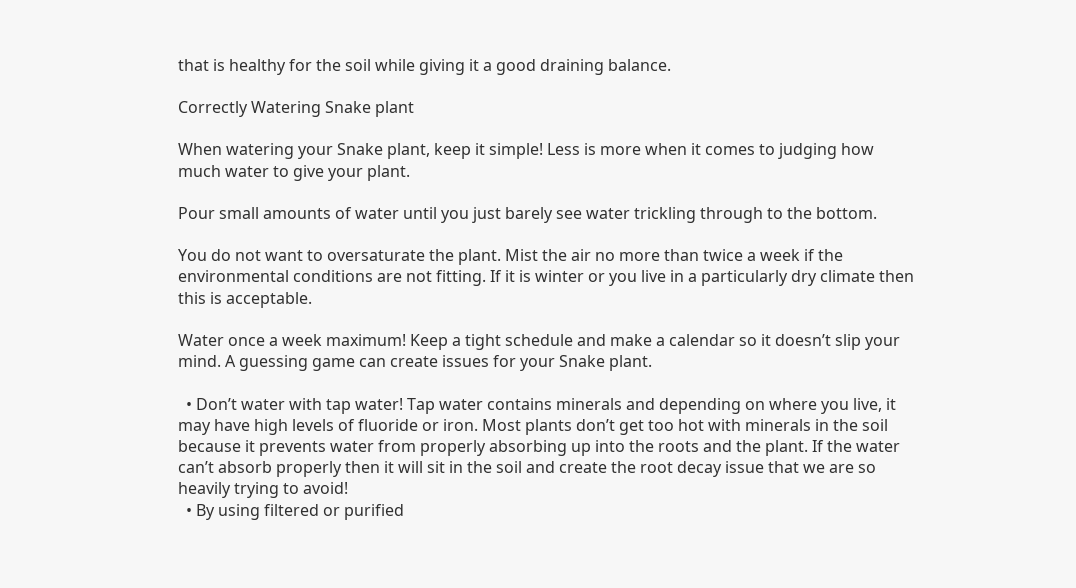that is healthy for the soil while giving it a good draining balance.

Correctly Watering Snake plant

When watering your Snake plant, keep it simple! Less is more when it comes to judging how much water to give your plant.

Pour small amounts of water until you just barely see water trickling through to the bottom.

You do not want to oversaturate the plant. Mist the air no more than twice a week if the environmental conditions are not fitting. If it is winter or you live in a particularly dry climate then this is acceptable.

Water once a week maximum! Keep a tight schedule and make a calendar so it doesn’t slip your mind. A guessing game can create issues for your Snake plant.

  • Don’t water with tap water! Tap water contains minerals and depending on where you live, it may have high levels of fluoride or iron. Most plants don’t get too hot with minerals in the soil because it prevents water from properly absorbing up into the roots and the plant. If the water can’t absorb properly then it will sit in the soil and create the root decay issue that we are so heavily trying to avoid!
  • By using filtered or purified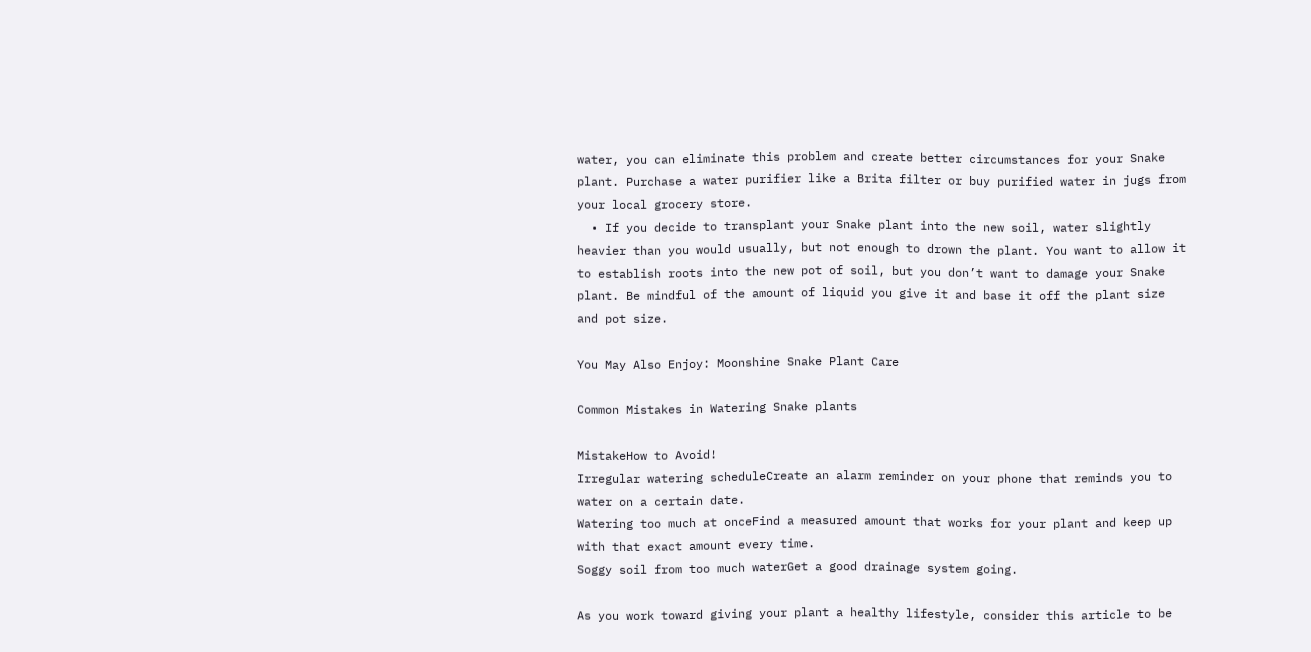water, you can eliminate this problem and create better circumstances for your Snake plant. Purchase a water purifier like a Brita filter or buy purified water in jugs from your local grocery store.
  • If you decide to transplant your Snake plant into the new soil, water slightly heavier than you would usually, but not enough to drown the plant. You want to allow it to establish roots into the new pot of soil, but you don’t want to damage your Snake plant. Be mindful of the amount of liquid you give it and base it off the plant size and pot size.

You May Also Enjoy: Moonshine Snake Plant Care

Common Mistakes in Watering Snake plants

MistakeHow to Avoid!
Irregular watering scheduleCreate an alarm reminder on your phone that reminds you to water on a certain date.
Watering too much at onceFind a measured amount that works for your plant and keep up with that exact amount every time.
Soggy soil from too much waterGet a good drainage system going.

As you work toward giving your plant a healthy lifestyle, consider this article to be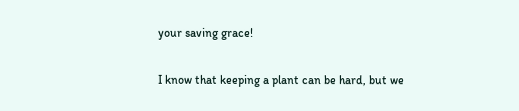your saving grace!

I know that keeping a plant can be hard, but we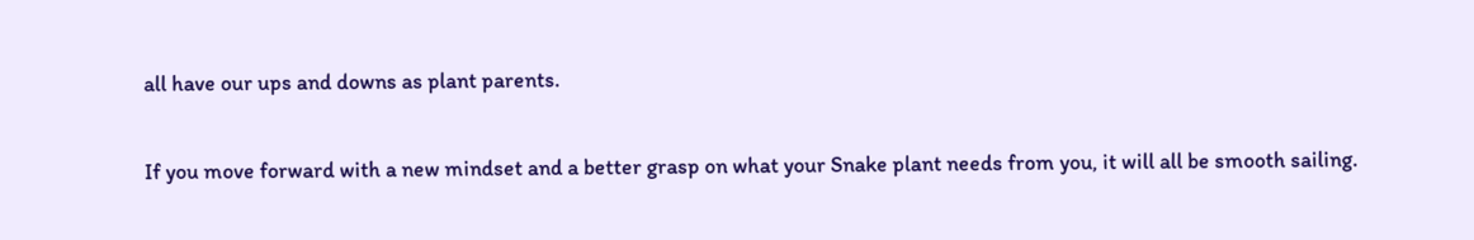all have our ups and downs as plant parents.

If you move forward with a new mindset and a better grasp on what your Snake plant needs from you, it will all be smooth sailing.